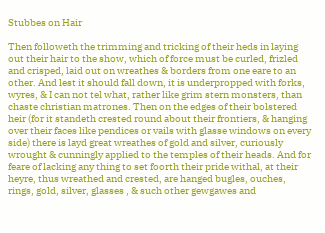Stubbes on Hair

Then followeth the trimming and tricking of their heds in laying out their hair to the show, which of force must be curled, frizled and crisped, laid out on wreathes & borders from one eare to an other. And lest it should fall down, it is underpropped with forks, wyres, & I can not tel what, rather like grim stern monsters, than chaste christian matrones. Then on the edges of their bolstered heir (for it standeth crested round about their frontiers, & hanging over their faces like pendices or vails with glasse windows on every side) there is layd great wreathes of gold and silver, curiously wrought & cunningly applied to the temples of their heads. And for feare of lacking any thing to set foorth their pride withal, at their heyre, thus wreathed and crested, are hanged bugles, ouches, rings, gold, silver, glasses , & such other gewgawes and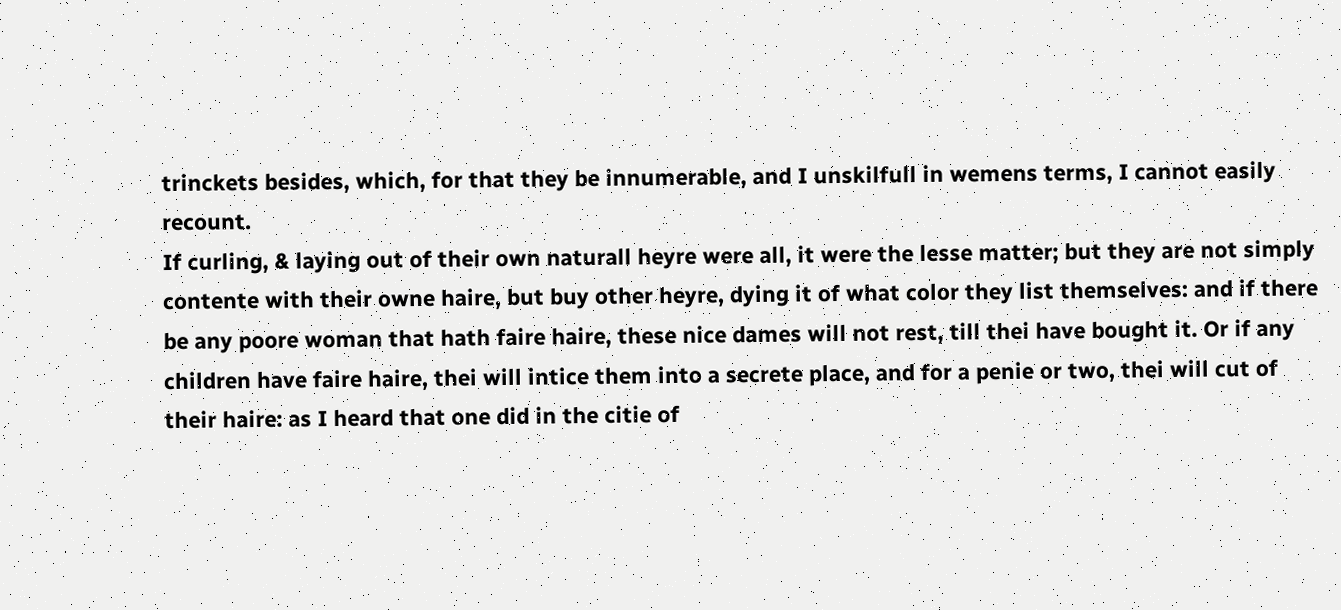trinckets besides, which, for that they be innumerable, and I unskilfull in wemens terms, I cannot easily recount.
If curling, & laying out of their own naturall heyre were all, it were the lesse matter; but they are not simply contente with their owne haire, but buy other heyre, dying it of what color they list themselves: and if there be any poore woman that hath faire haire, these nice dames will not rest, till thei have bought it. Or if any children have faire haire, thei will intice them into a secrete place, and for a penie or two, thei will cut of their haire: as I heard that one did in the citie of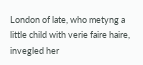London of late, who metyng a little child with verie faire haire, invegled her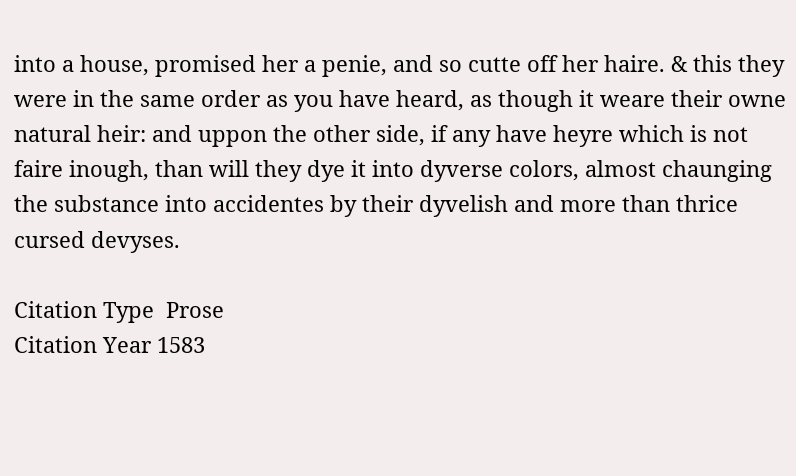into a house, promised her a penie, and so cutte off her haire. & this they were in the same order as you have heard, as though it weare their owne natural heir: and uppon the other side, if any have heyre which is not faire inough, than will they dye it into dyverse colors, almost chaunging the substance into accidentes by their dyvelish and more than thrice cursed devyses.

Citation Type  Prose
Citation Year 1583